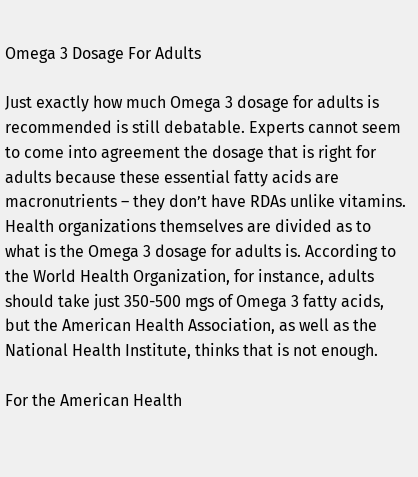Omega 3 Dosage For Adults

Just exactly how much Omega 3 dosage for adults is recommended is still debatable. Experts cannot seem to come into agreement the dosage that is right for adults because these essential fatty acids are macronutrients – they don’t have RDAs unlike vitamins. Health organizations themselves are divided as to what is the Omega 3 dosage for adults is. According to the World Health Organization, for instance, adults should take just 350-500 mgs of Omega 3 fatty acids, but the American Health Association, as well as the National Health Institute, thinks that is not enough.

For the American Health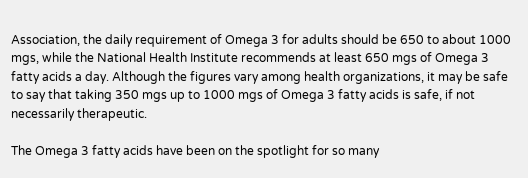Association, the daily requirement of Omega 3 for adults should be 650 to about 1000 mgs, while the National Health Institute recommends at least 650 mgs of Omega 3 fatty acids a day. Although the figures vary among health organizations, it may be safe to say that taking 350 mgs up to 1000 mgs of Omega 3 fatty acids is safe, if not necessarily therapeutic.

The Omega 3 fatty acids have been on the spotlight for so many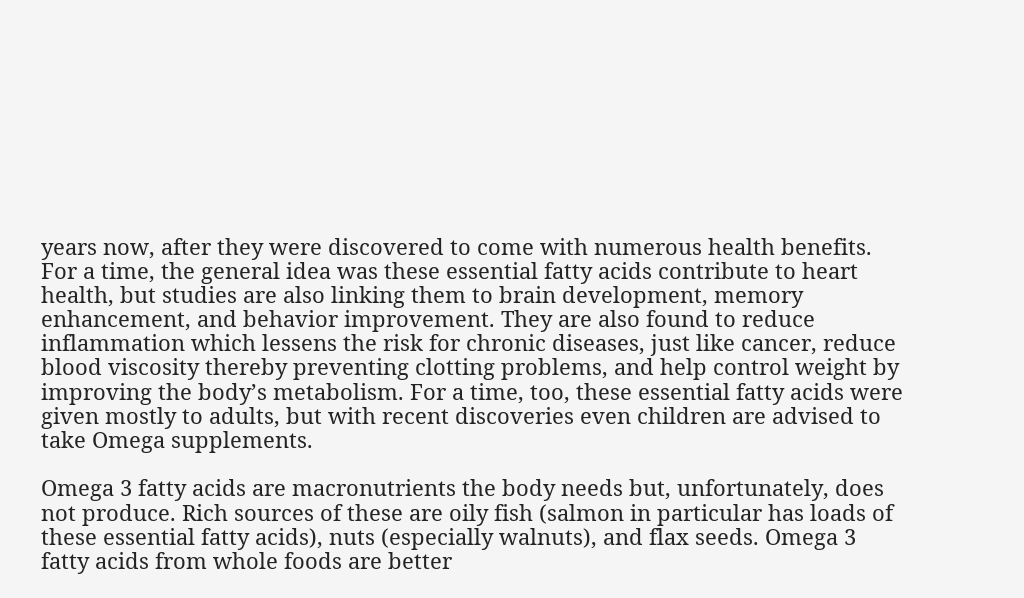years now, after they were discovered to come with numerous health benefits. For a time, the general idea was these essential fatty acids contribute to heart health, but studies are also linking them to brain development, memory enhancement, and behavior improvement. They are also found to reduce inflammation which lessens the risk for chronic diseases, just like cancer, reduce blood viscosity thereby preventing clotting problems, and help control weight by improving the body’s metabolism. For a time, too, these essential fatty acids were given mostly to adults, but with recent discoveries even children are advised to take Omega supplements.

Omega 3 fatty acids are macronutrients the body needs but, unfortunately, does not produce. Rich sources of these are oily fish (salmon in particular has loads of these essential fatty acids), nuts (especially walnuts), and flax seeds. Omega 3 fatty acids from whole foods are better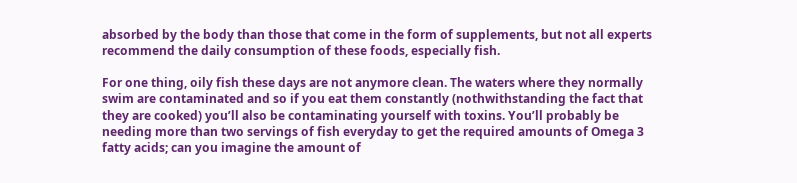absorbed by the body than those that come in the form of supplements, but not all experts recommend the daily consumption of these foods, especially fish.

For one thing, oily fish these days are not anymore clean. The waters where they normally swim are contaminated and so if you eat them constantly (nothwithstanding the fact that they are cooked) you’ll also be contaminating yourself with toxins. You’ll probably be needing more than two servings of fish everyday to get the required amounts of Omega 3 fatty acids; can you imagine the amount of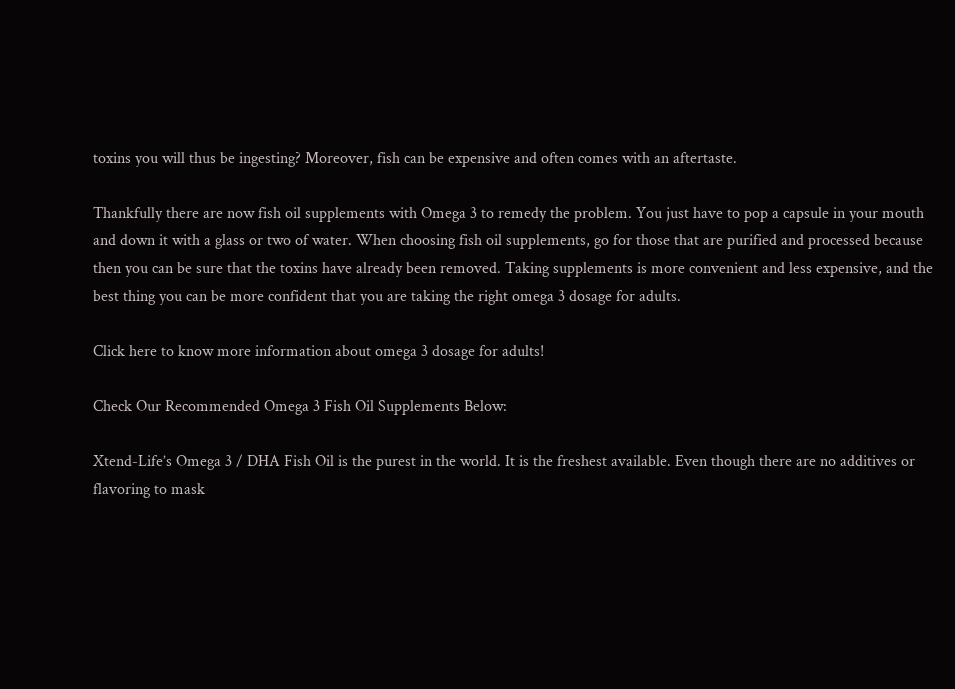toxins you will thus be ingesting? Moreover, fish can be expensive and often comes with an aftertaste.

Thankfully there are now fish oil supplements with Omega 3 to remedy the problem. You just have to pop a capsule in your mouth and down it with a glass or two of water. When choosing fish oil supplements, go for those that are purified and processed because then you can be sure that the toxins have already been removed. Taking supplements is more convenient and less expensive, and the best thing you can be more confident that you are taking the right omega 3 dosage for adults.

Click here to know more information about omega 3 dosage for adults!

Check Our Recommended Omega 3 Fish Oil Supplements Below:

Xtend-Life’s Omega 3 / DHA Fish Oil is the purest in the world. It is the freshest available. Even though there are no additives or flavoring to mask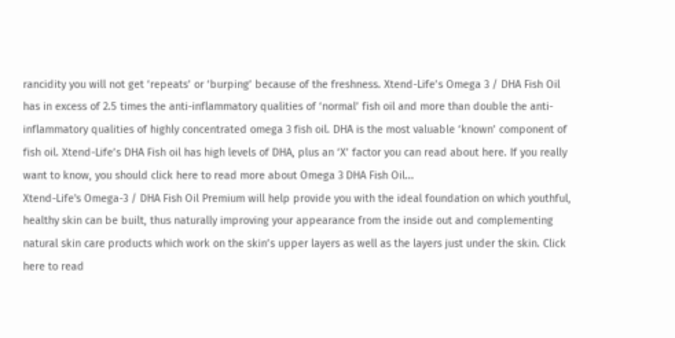rancidity you will not get ‘repeats’ or ‘burping’ because of the freshness. Xtend-Life’s Omega 3 / DHA Fish Oil has in excess of 2.5 times the anti-inflammatory qualities of ‘normal’ fish oil and more than double the anti-inflammatory qualities of highly concentrated omega 3 fish oil. DHA is the most valuable ‘known’ component of fish oil. Xtend-Life’s DHA Fish oil has high levels of DHA, plus an ‘X’ factor you can read about here. If you really want to know, you should click here to read more about Omega 3 DHA Fish Oil...
Xtend-Life's Omega-3 / DHA Fish Oil Premium will help provide you with the ideal foundation on which youthful, healthy skin can be built, thus naturally improving your appearance from the inside out and complementing natural skin care products which work on the skin’s upper layers as well as the layers just under the skin. Click here to read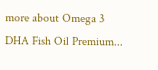more about Omega 3 DHA Fish Oil Premium...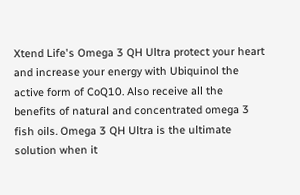Xtend Life's Omega 3 QH Ultra protect your heart and increase your energy with Ubiquinol the active form of CoQ10. Also receive all the benefits of natural and concentrated omega 3 fish oils. Omega 3 QH Ultra is the ultimate solution when it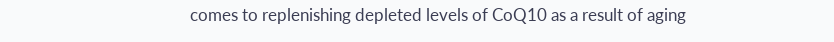comes to replenishing depleted levels of CoQ10 as a result of aging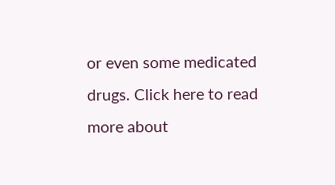or even some medicated drugs. Click here to read more about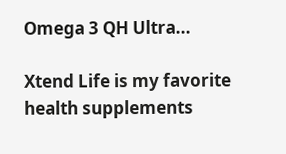Omega 3 QH Ultra...

Xtend Life is my favorite health supplements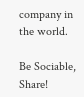company in the world.

Be Sociable, Share!